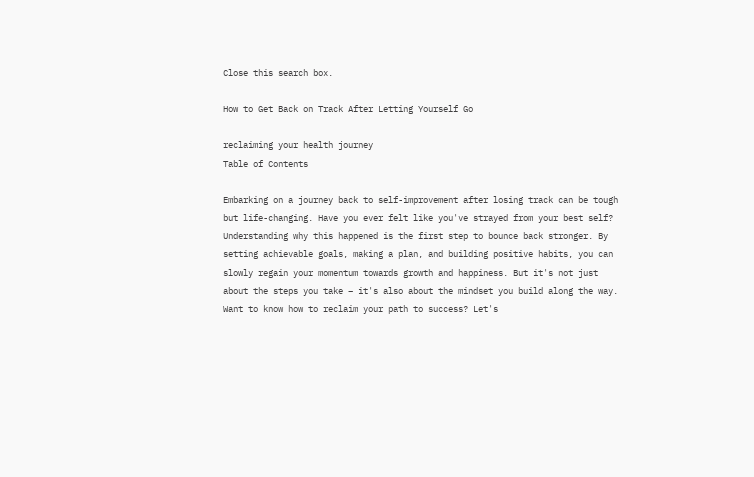Close this search box.

How to Get Back on Track After Letting Yourself Go

reclaiming your health journey
Table of Contents

Embarking on a journey back to self-improvement after losing track can be tough but life-changing. Have you ever felt like you've strayed from your best self? Understanding why this happened is the first step to bounce back stronger. By setting achievable goals, making a plan, and building positive habits, you can slowly regain your momentum towards growth and happiness. But it's not just about the steps you take – it's also about the mindset you build along the way. Want to know how to reclaim your path to success? Let's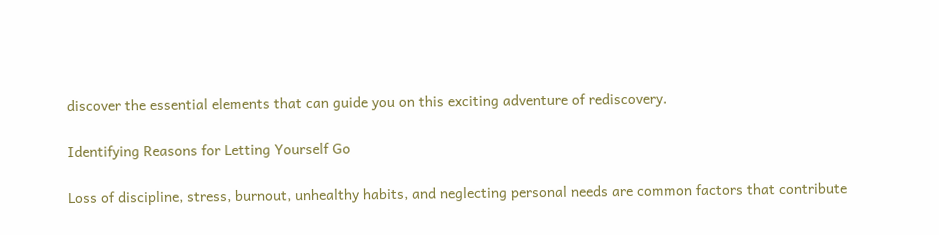discover the essential elements that can guide you on this exciting adventure of rediscovery.

Identifying Reasons for Letting Yourself Go

Loss of discipline, stress, burnout, unhealthy habits, and neglecting personal needs are common factors that contribute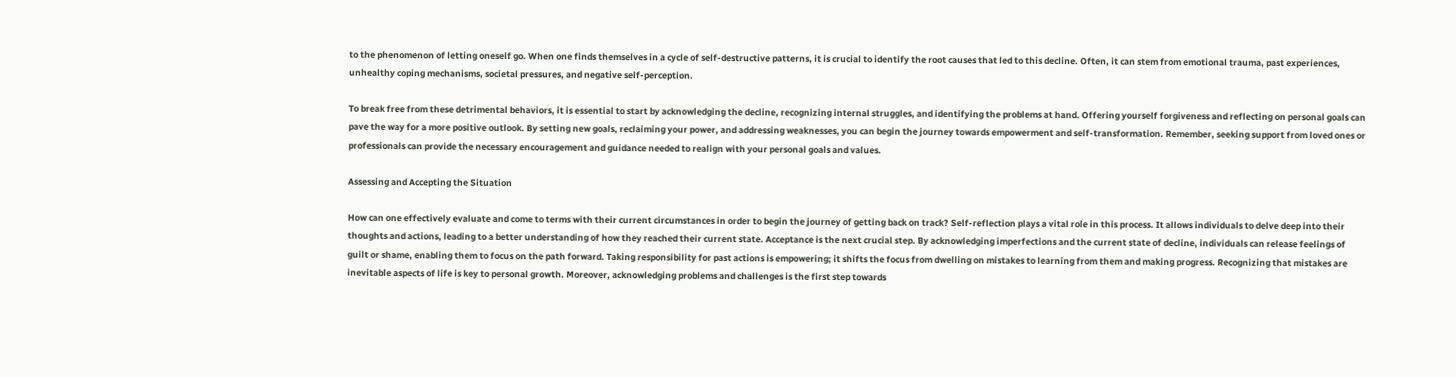to the phenomenon of letting oneself go. When one finds themselves in a cycle of self-destructive patterns, it is crucial to identify the root causes that led to this decline. Often, it can stem from emotional trauma, past experiences, unhealthy coping mechanisms, societal pressures, and negative self-perception.

To break free from these detrimental behaviors, it is essential to start by acknowledging the decline, recognizing internal struggles, and identifying the problems at hand. Offering yourself forgiveness and reflecting on personal goals can pave the way for a more positive outlook. By setting new goals, reclaiming your power, and addressing weaknesses, you can begin the journey towards empowerment and self-transformation. Remember, seeking support from loved ones or professionals can provide the necessary encouragement and guidance needed to realign with your personal goals and values.

Assessing and Accepting the Situation

How can one effectively evaluate and come to terms with their current circumstances in order to begin the journey of getting back on track? Self-reflection plays a vital role in this process. It allows individuals to delve deep into their thoughts and actions, leading to a better understanding of how they reached their current state. Acceptance is the next crucial step. By acknowledging imperfections and the current state of decline, individuals can release feelings of guilt or shame, enabling them to focus on the path forward. Taking responsibility for past actions is empowering; it shifts the focus from dwelling on mistakes to learning from them and making progress. Recognizing that mistakes are inevitable aspects of life is key to personal growth. Moreover, acknowledging problems and challenges is the first step towards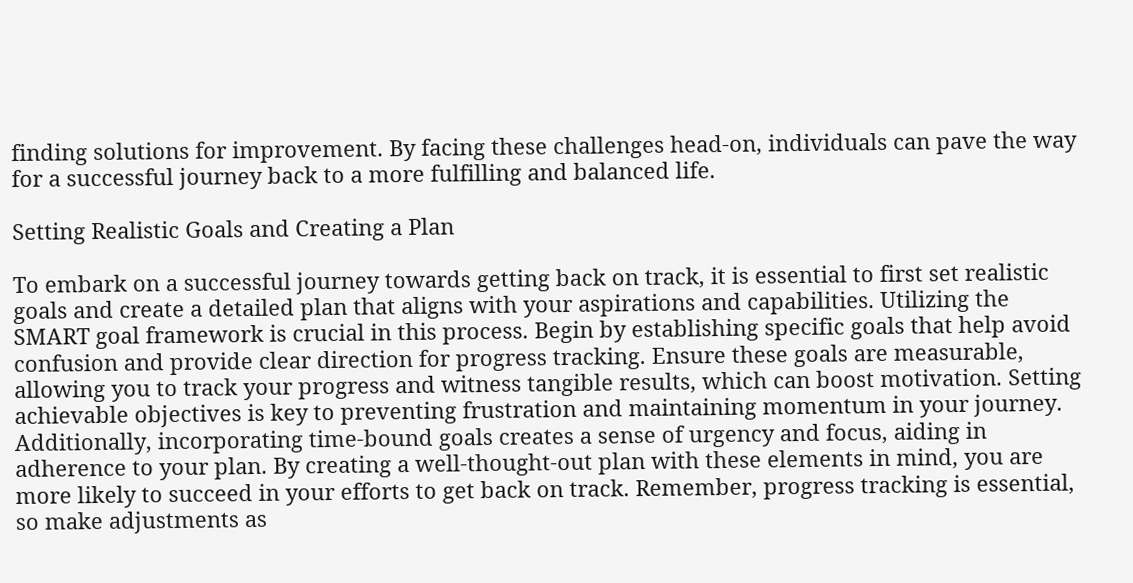finding solutions for improvement. By facing these challenges head-on, individuals can pave the way for a successful journey back to a more fulfilling and balanced life.

Setting Realistic Goals and Creating a Plan

To embark on a successful journey towards getting back on track, it is essential to first set realistic goals and create a detailed plan that aligns with your aspirations and capabilities. Utilizing the SMART goal framework is crucial in this process. Begin by establishing specific goals that help avoid confusion and provide clear direction for progress tracking. Ensure these goals are measurable, allowing you to track your progress and witness tangible results, which can boost motivation. Setting achievable objectives is key to preventing frustration and maintaining momentum in your journey. Additionally, incorporating time-bound goals creates a sense of urgency and focus, aiding in adherence to your plan. By creating a well-thought-out plan with these elements in mind, you are more likely to succeed in your efforts to get back on track. Remember, progress tracking is essential, so make adjustments as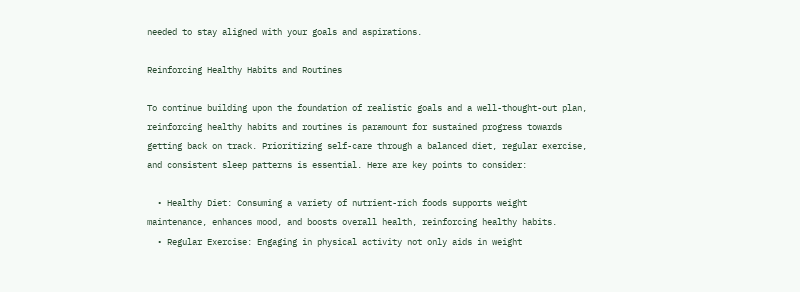needed to stay aligned with your goals and aspirations.

Reinforcing Healthy Habits and Routines

To continue building upon the foundation of realistic goals and a well-thought-out plan, reinforcing healthy habits and routines is paramount for sustained progress towards getting back on track. Prioritizing self-care through a balanced diet, regular exercise, and consistent sleep patterns is essential. Here are key points to consider:

  • Healthy Diet: Consuming a variety of nutrient-rich foods supports weight maintenance, enhances mood, and boosts overall health, reinforcing healthy habits.
  • Regular Exercise: Engaging in physical activity not only aids in weight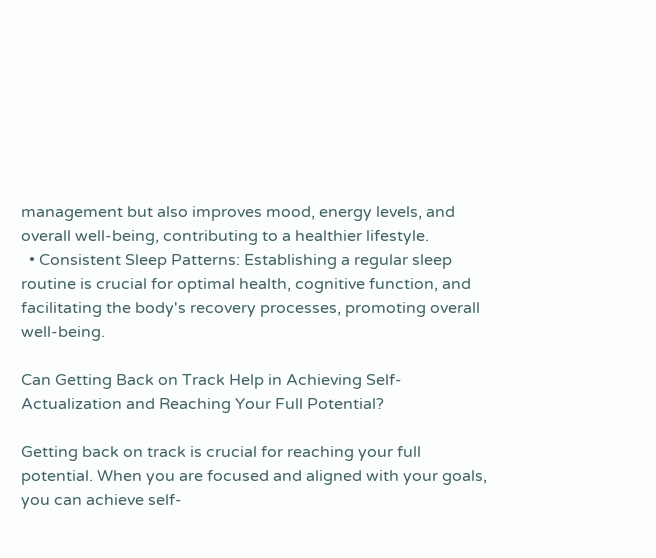management but also improves mood, energy levels, and overall well-being, contributing to a healthier lifestyle.
  • Consistent Sleep Patterns: Establishing a regular sleep routine is crucial for optimal health, cognitive function, and facilitating the body's recovery processes, promoting overall well-being.

Can Getting Back on Track Help in Achieving Self-Actualization and Reaching Your Full Potential?

Getting back on track is crucial for reaching your full potential. When you are focused and aligned with your goals, you can achieve self-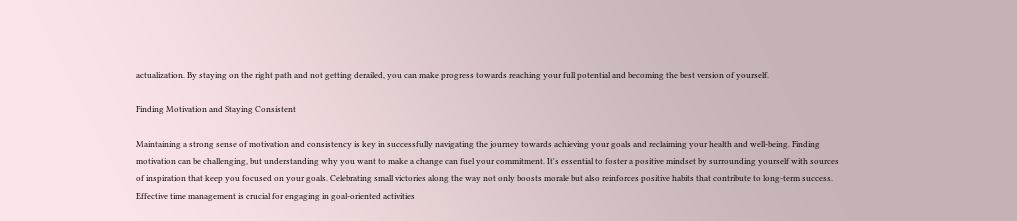actualization. By staying on the right path and not getting derailed, you can make progress towards reaching your full potential and becoming the best version of yourself.

Finding Motivation and Staying Consistent

Maintaining a strong sense of motivation and consistency is key in successfully navigating the journey towards achieving your goals and reclaiming your health and well-being. Finding motivation can be challenging, but understanding why you want to make a change can fuel your commitment. It's essential to foster a positive mindset by surrounding yourself with sources of inspiration that keep you focused on your goals. Celebrating small victories along the way not only boosts morale but also reinforces positive habits that contribute to long-term success. Effective time management is crucial for engaging in goal-oriented activities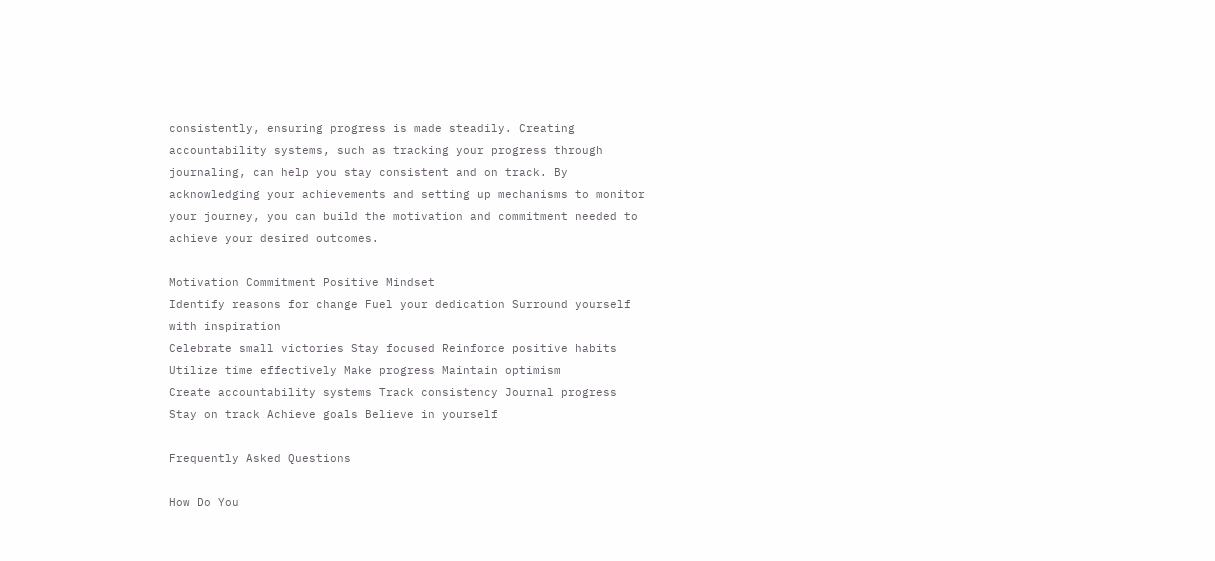consistently, ensuring progress is made steadily. Creating accountability systems, such as tracking your progress through journaling, can help you stay consistent and on track. By acknowledging your achievements and setting up mechanisms to monitor your journey, you can build the motivation and commitment needed to achieve your desired outcomes.

Motivation Commitment Positive Mindset
Identify reasons for change Fuel your dedication Surround yourself with inspiration
Celebrate small victories Stay focused Reinforce positive habits
Utilize time effectively Make progress Maintain optimism
Create accountability systems Track consistency Journal progress
Stay on track Achieve goals Believe in yourself

Frequently Asked Questions

How Do You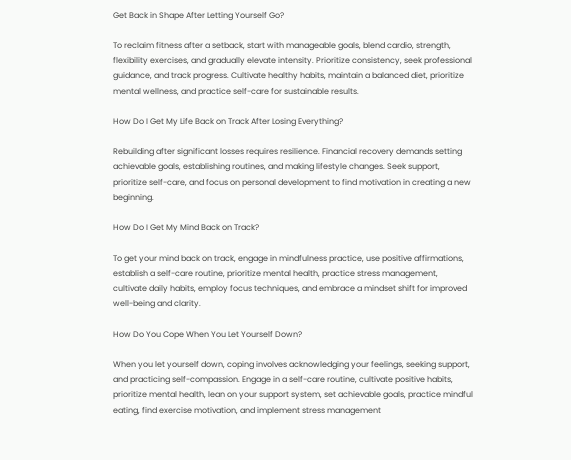Get Back in Shape After Letting Yourself Go?

To reclaim fitness after a setback, start with manageable goals, blend cardio, strength, flexibility exercises, and gradually elevate intensity. Prioritize consistency, seek professional guidance, and track progress. Cultivate healthy habits, maintain a balanced diet, prioritize mental wellness, and practice self-care for sustainable results.

How Do I Get My Life Back on Track After Losing Everything?

Rebuilding after significant losses requires resilience. Financial recovery demands setting achievable goals, establishing routines, and making lifestyle changes. Seek support, prioritize self-care, and focus on personal development to find motivation in creating a new beginning.

How Do I Get My Mind Back on Track?

To get your mind back on track, engage in mindfulness practice, use positive affirmations, establish a self-care routine, prioritize mental health, practice stress management, cultivate daily habits, employ focus techniques, and embrace a mindset shift for improved well-being and clarity.

How Do You Cope When You Let Yourself Down?

When you let yourself down, coping involves acknowledging your feelings, seeking support, and practicing self-compassion. Engage in a self-care routine, cultivate positive habits, prioritize mental health, lean on your support system, set achievable goals, practice mindful eating, find exercise motivation, and implement stress management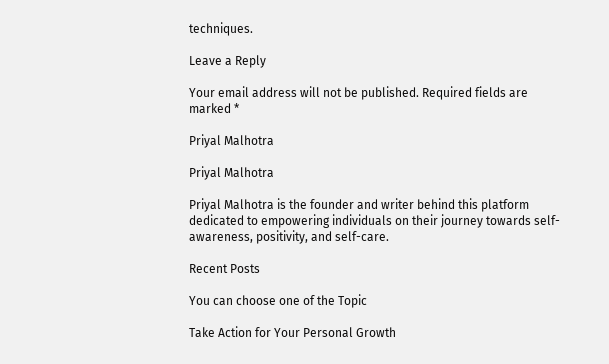techniques.

Leave a Reply

Your email address will not be published. Required fields are marked *

Priyal Malhotra

Priyal Malhotra

Priyal Malhotra is the founder and writer behind this platform dedicated to empowering individuals on their journey towards self-awareness, positivity, and self-care.

Recent Posts

You can choose one of the Topic

Take Action for Your Personal Growth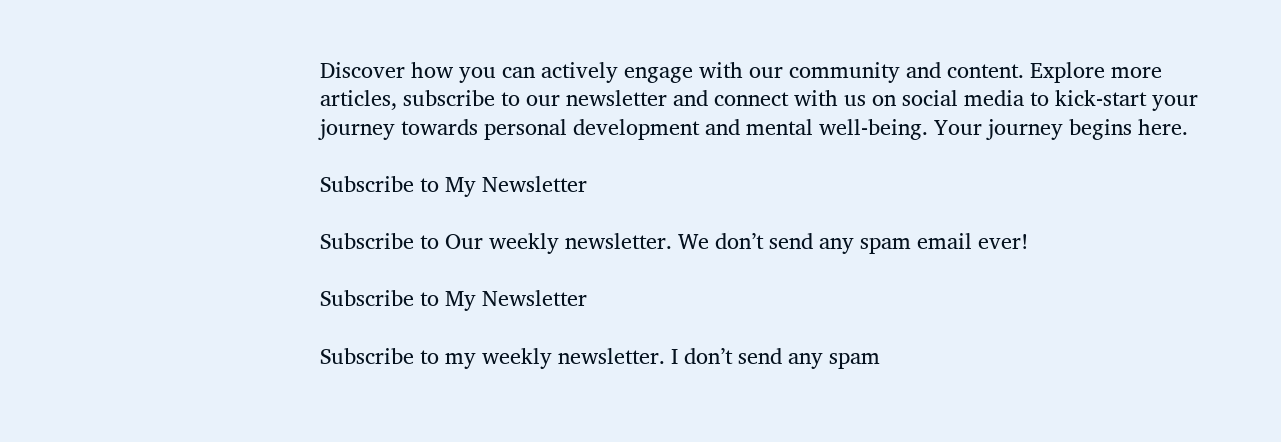Discover how you can actively engage with our community and content. Explore more articles, subscribe to our newsletter and connect with us on social media to kick-start your journey towards personal development and mental well-being. Your journey begins here.

Subscribe to My Newsletter

Subscribe to Our weekly newsletter. We don’t send any spam email ever!

Subscribe to My Newsletter

Subscribe to my weekly newsletter. I don’t send any spam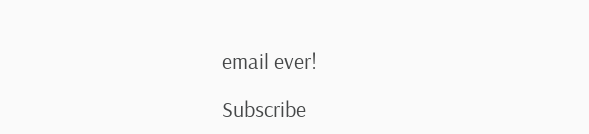email ever!

Subscribe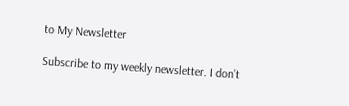to My Newsletter

Subscribe to my weekly newsletter. I don’t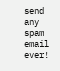send any spam email ever!